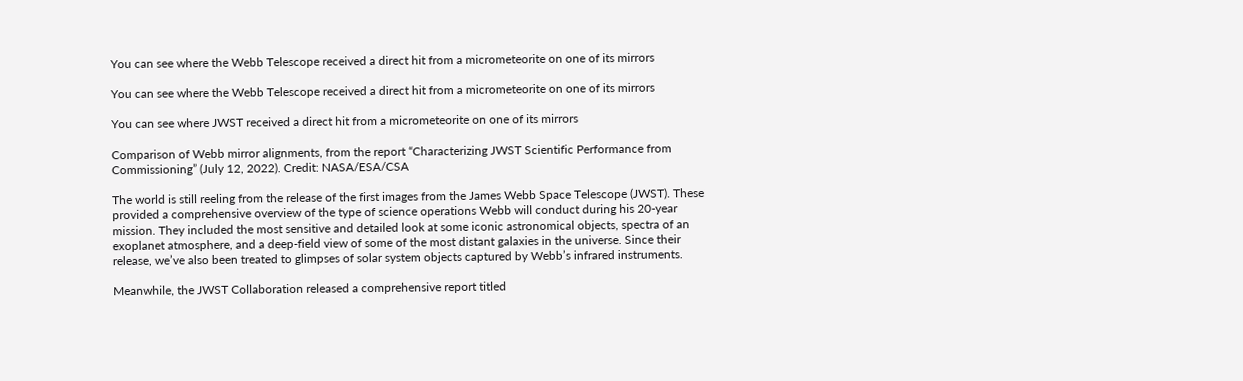You can see where the Webb Telescope received a direct hit from a micrometeorite on one of its mirrors

You can see where the Webb Telescope received a direct hit from a micrometeorite on one of its mirrors

You can see where JWST received a direct hit from a micrometeorite on one of its mirrors

Comparison of Webb mirror alignments, from the report “Characterizing JWST Scientific Performance from Commissioning” (July 12, 2022). Credit: NASA/ESA/CSA

The world is still reeling from the release of the first images from the James Webb Space Telescope (JWST). These provided a comprehensive overview of the type of science operations Webb will conduct during his 20-year mission. They included the most sensitive and detailed look at some iconic astronomical objects, spectra of an exoplanet atmosphere, and a deep-field view of some of the most distant galaxies in the universe. Since their release, we’ve also been treated to glimpses of solar system objects captured by Webb’s infrared instruments.

Meanwhile, the JWST Collaboration released a comprehensive report titled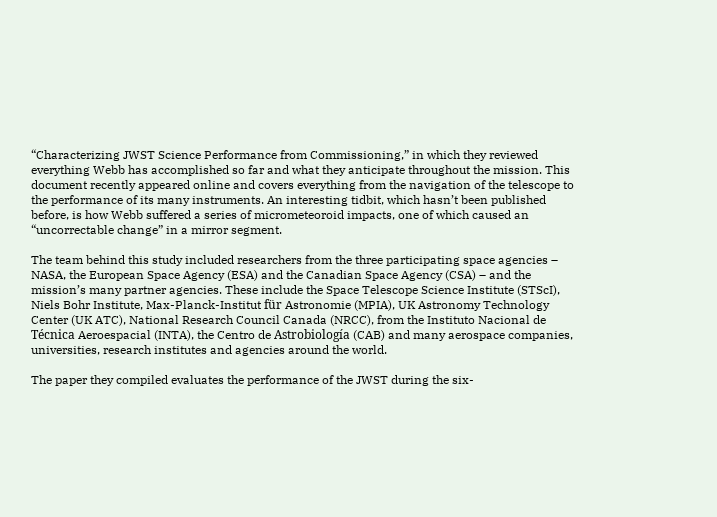“Characterizing JWST Science Performance from Commissioning,” in which they reviewed everything Webb has accomplished so far and what they anticipate throughout the mission. This document recently appeared online and covers everything from the navigation of the telescope to the performance of its many instruments. An interesting tidbit, which hasn’t been published before, is how Webb suffered a series of micrometeoroid impacts, one of which caused an “uncorrectable change” in a mirror segment.

The team behind this study included researchers from the three participating space agencies – NASA, the European Space Agency (ESA) and the Canadian Space Agency (CSA) – and the mission’s many partner agencies. These include the Space Telescope Science Institute (STScI), Niels Bohr Institute, Max-Planck-Institut für Astronomie (MPIA), UK Astronomy Technology Center (UK ATC), National Research Council Canada (NRCC), from the Instituto Nacional de Técnica Aeroespacial (INTA), the Centro de Astrobiología (CAB) and many aerospace companies, universities, research institutes and agencies around the world.

The paper they compiled evaluates the performance of the JWST during the six-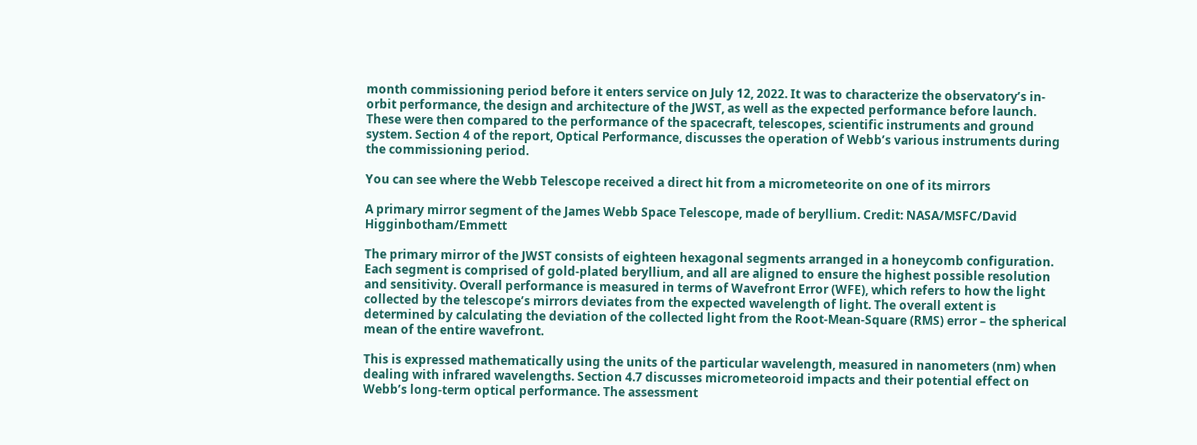month commissioning period before it enters service on July 12, 2022. It was to characterize the observatory’s in-orbit performance, the design and architecture of the JWST, as well as the expected performance before launch. These were then compared to the performance of the spacecraft, telescopes, scientific instruments and ground system. Section 4 of the report, Optical Performance, discusses the operation of Webb’s various instruments during the commissioning period.

You can see where the Webb Telescope received a direct hit from a micrometeorite on one of its mirrors

A primary mirror segment of the James Webb Space Telescope, made of beryllium. Credit: NASA/MSFC/David Higginbotham/Emmett

The primary mirror of the JWST consists of eighteen hexagonal segments arranged in a honeycomb configuration. Each segment is comprised of gold-plated beryllium, and all are aligned to ensure the highest possible resolution and sensitivity. Overall performance is measured in terms of Wavefront Error (WFE), which refers to how the light collected by the telescope’s mirrors deviates from the expected wavelength of light. The overall extent is determined by calculating the deviation of the collected light from the Root-Mean-Square (RMS) error – the spherical mean of the entire wavefront.

This is expressed mathematically using the units of the particular wavelength, measured in nanometers (nm) when dealing with infrared wavelengths. Section 4.7 discusses micrometeoroid impacts and their potential effect on Webb’s long-term optical performance. The assessment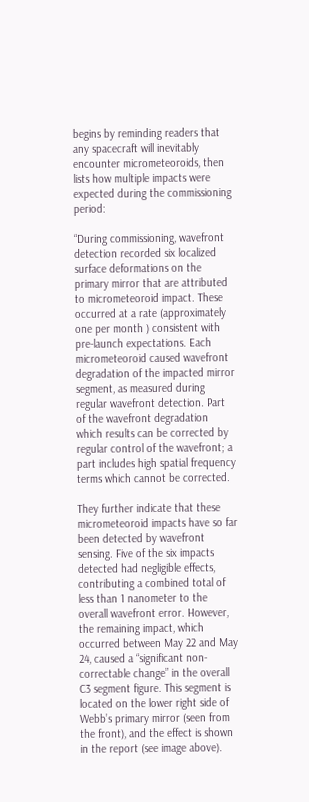begins by reminding readers that any spacecraft will inevitably encounter micrometeoroids, then lists how multiple impacts were expected during the commissioning period:

“During commissioning, wavefront detection recorded six localized surface deformations on the primary mirror that are attributed to micrometeoroid impact. These occurred at a rate (approximately one per month ) consistent with pre-launch expectations. Each micrometeoroid caused wavefront degradation of the impacted mirror segment, as measured during regular wavefront detection. Part of the wavefront degradation which results can be corrected by regular control of the wavefront; a part includes high spatial frequency terms which cannot be corrected.

They further indicate that these micrometeoroid impacts have so far been detected by wavefront sensing. Five of the six impacts detected had negligible effects, contributing a combined total of less than 1 nanometer to the overall wavefront error. However, the remaining impact, which occurred between May 22 and May 24, caused a “significant non-correctable change” in the overall C3 segment figure. This segment is located on the lower right side of Webb’s primary mirror (seen from the front), and the effect is shown in the report (see image above).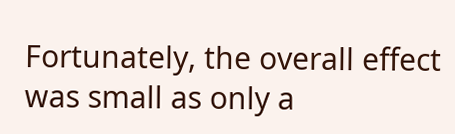Fortunately, the overall effect was small as only a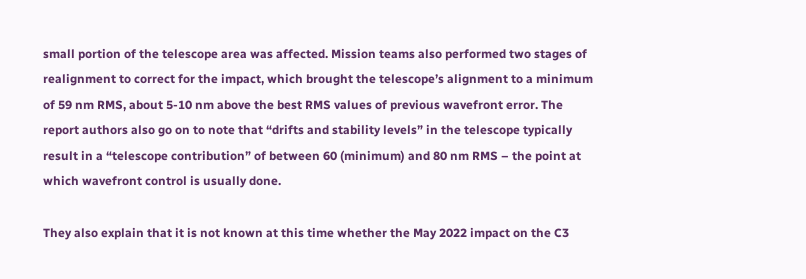small portion of the telescope area was affected. Mission teams also performed two stages of realignment to correct for the impact, which brought the telescope’s alignment to a minimum of 59 nm RMS, about 5-10 nm above the best RMS values of previous wavefront error. The report authors also go on to note that “drifts and stability levels” in the telescope typically result in a “telescope contribution” of between 60 (minimum) and 80 nm RMS – the point at which wavefront control is usually done.

They also explain that it is not known at this time whether the May 2022 impact on the C3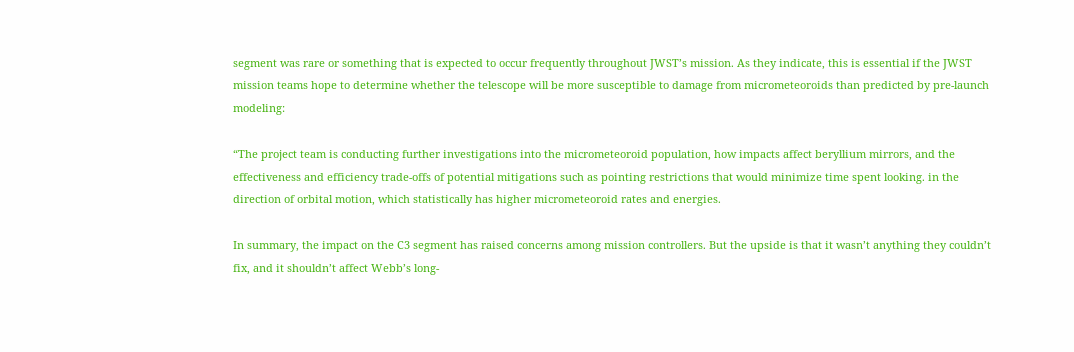segment was rare or something that is expected to occur frequently throughout JWST’s mission. As they indicate, this is essential if the JWST mission teams hope to determine whether the telescope will be more susceptible to damage from micrometeoroids than predicted by pre-launch modeling:

“The project team is conducting further investigations into the micrometeoroid population, how impacts affect beryllium mirrors, and the effectiveness and efficiency trade-offs of potential mitigations such as pointing restrictions that would minimize time spent looking. in the direction of orbital motion, which statistically has higher micrometeoroid rates and energies.

In summary, the impact on the C3 segment has raised concerns among mission controllers. But the upside is that it wasn’t anything they couldn’t fix, and it shouldn’t affect Webb’s long-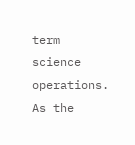term science operations. As the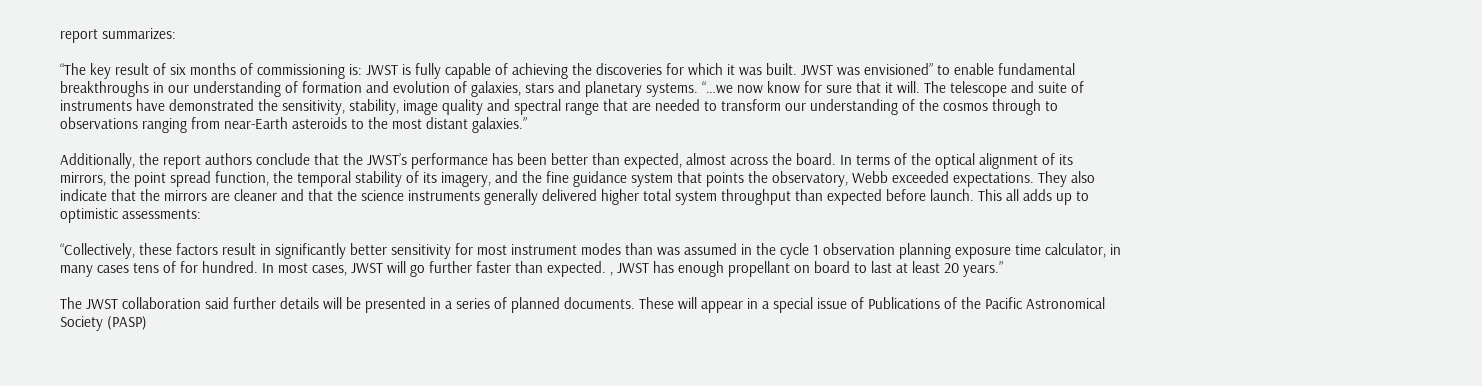report summarizes:

“The key result of six months of commissioning is: JWST is fully capable of achieving the discoveries for which it was built. JWST was envisioned” to enable fundamental breakthroughs in our understanding of formation and evolution of galaxies, stars and planetary systems. “…we now know for sure that it will. The telescope and suite of instruments have demonstrated the sensitivity, stability, image quality and spectral range that are needed to transform our understanding of the cosmos through to observations ranging from near-Earth asteroids to the most distant galaxies.”

Additionally, the report authors conclude that the JWST’s performance has been better than expected, almost across the board. In terms of the optical alignment of its mirrors, the point spread function, the temporal stability of its imagery, and the fine guidance system that points the observatory, Webb exceeded expectations. They also indicate that the mirrors are cleaner and that the science instruments generally delivered higher total system throughput than expected before launch. This all adds up to optimistic assessments:

“Collectively, these factors result in significantly better sensitivity for most instrument modes than was assumed in the cycle 1 observation planning exposure time calculator, in many cases tens of for hundred. In most cases, JWST will go further faster than expected. , JWST has enough propellant on board to last at least 20 years.”

The JWST collaboration said further details will be presented in a series of planned documents. These will appear in a special issue of Publications of the Pacific Astronomical Society (PASP)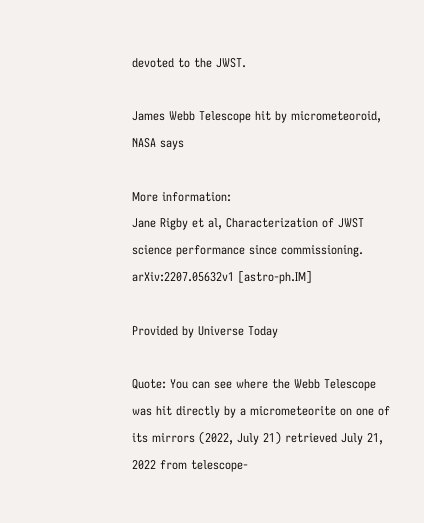devoted to the JWST.

James Webb Telescope hit by micrometeoroid, NASA says

More information:
Jane Rigby et al, Characterization of JWST science performance since commissioning. arXiv:2207.05632v1 [astro-ph.IM]

Provided by Universe Today

Quote: You can see where the Webb Telescope was hit directly by a micrometeorite on one of its mirrors (2022, July 21) retrieved July 21, 2022 from telescope-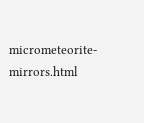micrometeorite-mirrors.html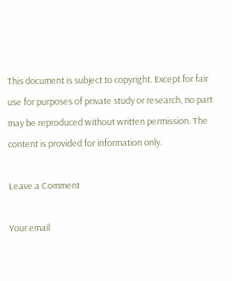This document is subject to copyright. Except for fair use for purposes of private study or research, no part may be reproduced without written permission. The content is provided for information only.

Leave a Comment

Your email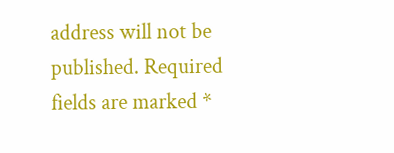address will not be published. Required fields are marked *